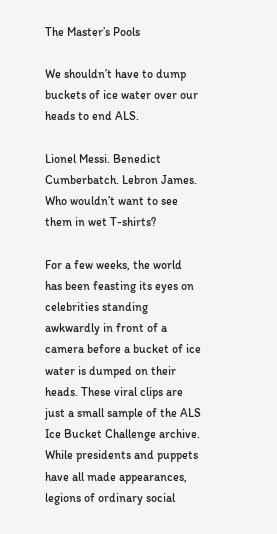The Master’s Pools

We shouldn’t have to dump buckets of ice water over our heads to end ALS.

Lionel Messi. Benedict Cumberbatch. Lebron James. Who wouldn’t want to see them in wet T-shirts?

For a few weeks, the world has been feasting its eyes on celebrities standing awkwardly in front of a camera before a bucket of ice water is dumped on their heads. These viral clips are just a small sample of the ALS Ice Bucket Challenge archive. While presidents and puppets have all made appearances, legions of ordinary social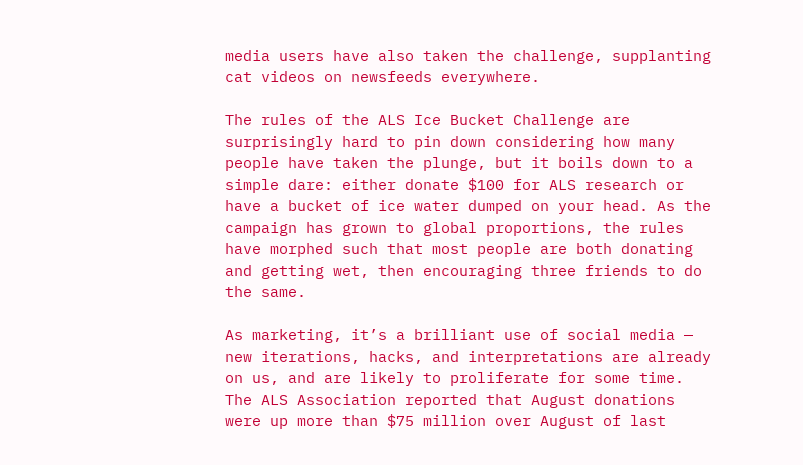media users have also taken the challenge, supplanting cat videos on newsfeeds everywhere.

The rules of the ALS Ice Bucket Challenge are surprisingly hard to pin down considering how many people have taken the plunge, but it boils down to a simple dare: either donate $100 for ALS research or have a bucket of ice water dumped on your head. As the campaign has grown to global proportions, the rules have morphed such that most people are both donating and getting wet, then encouraging three friends to do the same.

As marketing, it’s a brilliant use of social media — new iterations, hacks, and interpretations are already on us, and are likely to proliferate for some time. The ALS Association reported that August donations were up more than $75 million over August of last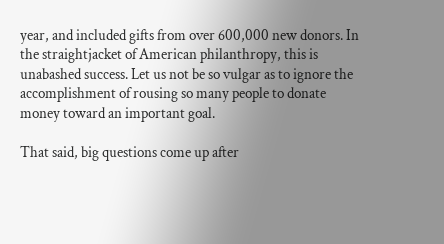year, and included gifts from over 600,000 new donors. In the straightjacket of American philanthropy, this is unabashed success. Let us not be so vulgar as to ignore the accomplishment of rousing so many people to donate money toward an important goal.

That said, big questions come up after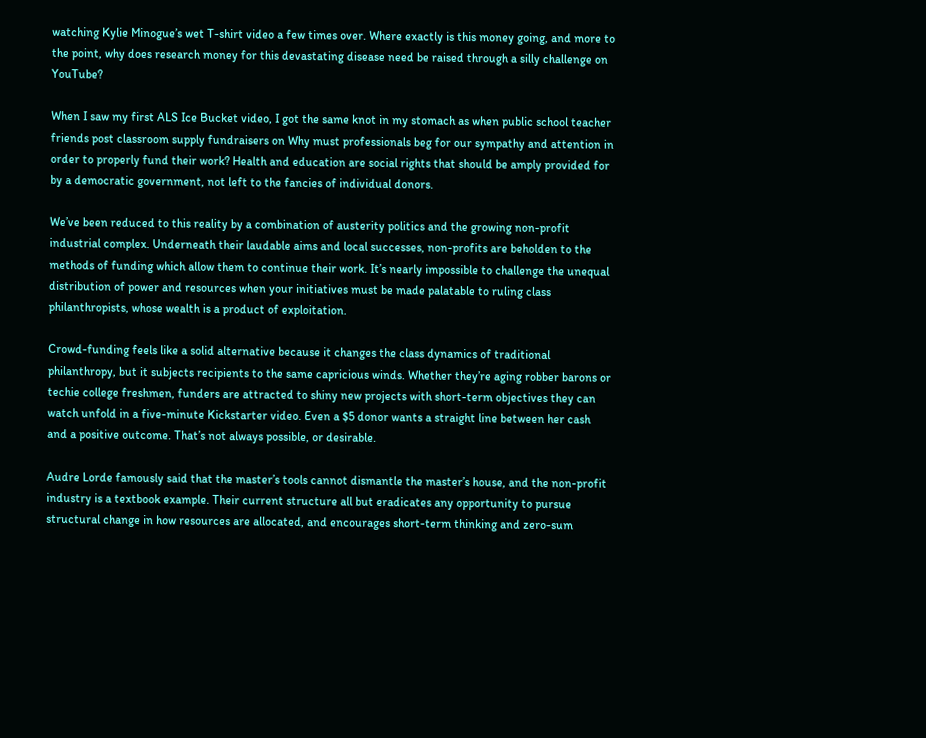watching Kylie Minogue’s wet T-shirt video a few times over. Where exactly is this money going, and more to the point, why does research money for this devastating disease need be raised through a silly challenge on YouTube?

When I saw my first ALS Ice Bucket video, I got the same knot in my stomach as when public school teacher friends post classroom supply fundraisers on Why must professionals beg for our sympathy and attention in order to properly fund their work? Health and education are social rights that should be amply provided for by a democratic government, not left to the fancies of individual donors.

We’ve been reduced to this reality by a combination of austerity politics and the growing non-profit industrial complex. Underneath their laudable aims and local successes, non-profits are beholden to the methods of funding which allow them to continue their work. It’s nearly impossible to challenge the unequal distribution of power and resources when your initiatives must be made palatable to ruling class philanthropists, whose wealth is a product of exploitation.

Crowd-funding feels like a solid alternative because it changes the class dynamics of traditional philanthropy, but it subjects recipients to the same capricious winds. Whether they’re aging robber barons or techie college freshmen, funders are attracted to shiny new projects with short-term objectives they can watch unfold in a five-minute Kickstarter video. Even a $5 donor wants a straight line between her cash and a positive outcome. That’s not always possible, or desirable.

Audre Lorde famously said that the master’s tools cannot dismantle the master’s house, and the non-profit industry is a textbook example. Their current structure all but eradicates any opportunity to pursue structural change in how resources are allocated, and encourages short-term thinking and zero-sum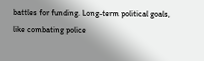battles for funding. Long-term political goals, like combating police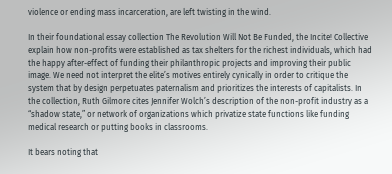violence or ending mass incarceration, are left twisting in the wind.

In their foundational essay collection The Revolution Will Not Be Funded, the Incite! Collective explain how non-profits were established as tax shelters for the richest individuals, which had the happy after-effect of funding their philanthropic projects and improving their public image. We need not interpret the elite’s motives entirely cynically in order to critique the system that by design perpetuates paternalism and prioritizes the interests of capitalists. In the collection, Ruth Gilmore cites Jennifer Wolch’s description of the non-profit industry as a “shadow state,” or network of organizations which privatize state functions like funding medical research or putting books in classrooms.

It bears noting that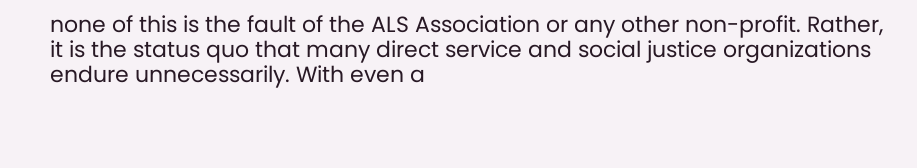none of this is the fault of the ALS Association or any other non-profit. Rather, it is the status quo that many direct service and social justice organizations endure unnecessarily. With even a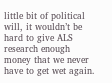little bit of political will, it wouldn’t be hard to give ALS research enough money that we never have to get wet again.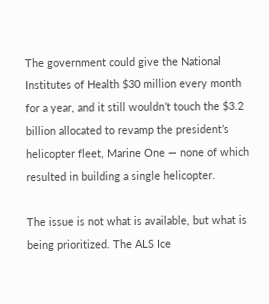The government could give the National Institutes of Health $30 million every month for a year, and it still wouldn’t touch the $3.2 billion allocated to revamp the president’s helicopter fleet, Marine One — none of which resulted in building a single helicopter.

The issue is not what is available, but what is being prioritized. The ALS Ice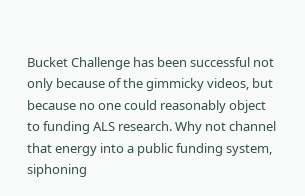Bucket Challenge has been successful not only because of the gimmicky videos, but because no one could reasonably object to funding ALS research. Why not channel that energy into a public funding system, siphoning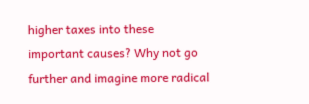higher taxes into these important causes? Why not go further and imagine more radical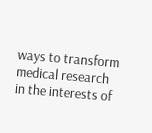ways to transform medical research in the interests of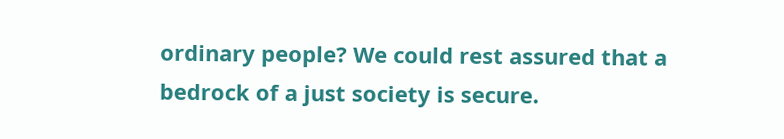ordinary people? We could rest assured that a bedrock of a just society is secure.